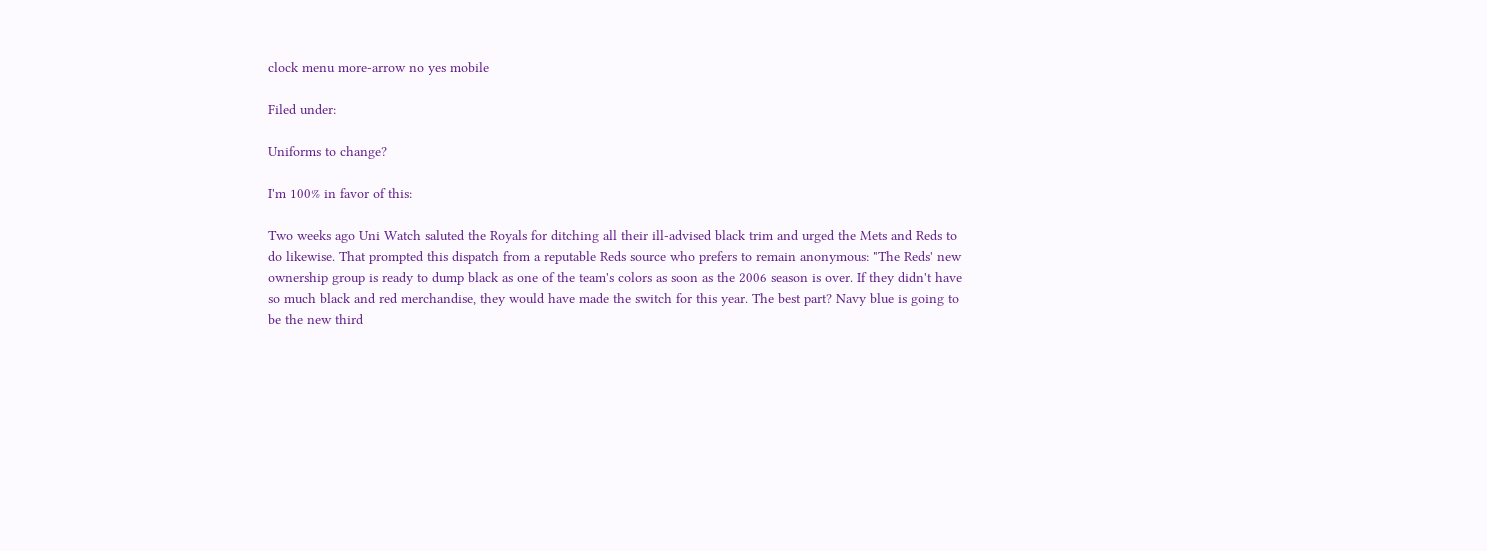clock menu more-arrow no yes mobile

Filed under:

Uniforms to change?

I'm 100% in favor of this:

Two weeks ago Uni Watch saluted the Royals for ditching all their ill-advised black trim and urged the Mets and Reds to do likewise. That prompted this dispatch from a reputable Reds source who prefers to remain anonymous: "The Reds' new ownership group is ready to dump black as one of the team's colors as soon as the 2006 season is over. If they didn't have so much black and red merchandise, they would have made the switch for this year. The best part? Navy blue is going to be the new third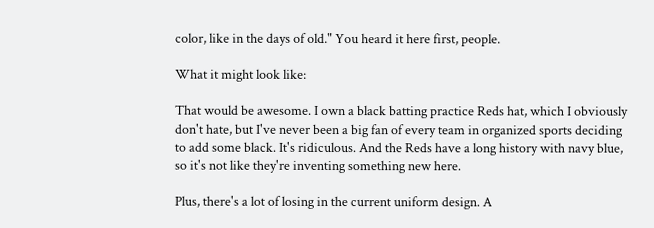color, like in the days of old." You heard it here first, people.

What it might look like:

That would be awesome. I own a black batting practice Reds hat, which I obviously don't hate, but I've never been a big fan of every team in organized sports deciding to add some black. It's ridiculous. And the Reds have a long history with navy blue, so it's not like they're inventing something new here.

Plus, there's a lot of losing in the current uniform design. A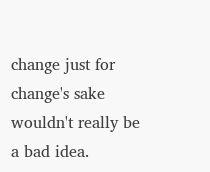change just for change's sake wouldn't really be a bad idea.